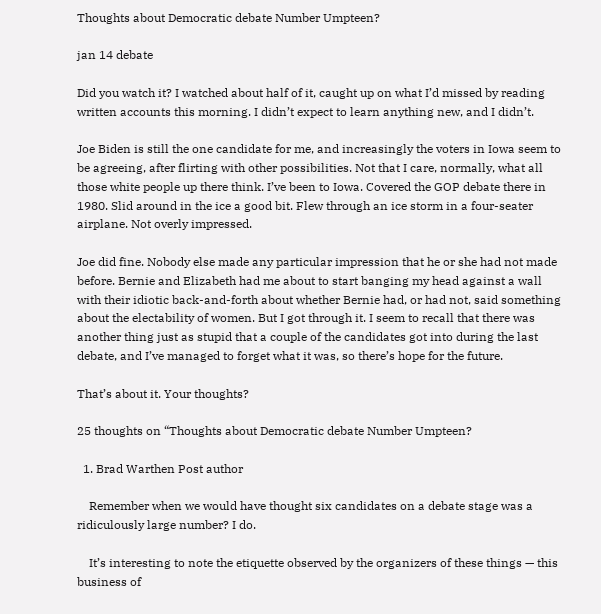Thoughts about Democratic debate Number Umpteen?

jan 14 debate

Did you watch it? I watched about half of it, caught up on what I’d missed by reading written accounts this morning. I didn’t expect to learn anything new, and I didn’t.

Joe Biden is still the one candidate for me, and increasingly the voters in Iowa seem to be agreeing, after flirting with other possibilities. Not that I care, normally, what all those white people up there think. I’ve been to Iowa. Covered the GOP debate there in 1980. Slid around in the ice a good bit. Flew through an ice storm in a four-seater airplane. Not overly impressed.

Joe did fine. Nobody else made any particular impression that he or she had not made before. Bernie and Elizabeth had me about to start banging my head against a wall with their idiotic back-and-forth about whether Bernie had, or had not, said something about the electability of women. But I got through it. I seem to recall that there was another thing just as stupid that a couple of the candidates got into during the last debate, and I’ve managed to forget what it was, so there’s hope for the future.

That’s about it. Your thoughts?

25 thoughts on “Thoughts about Democratic debate Number Umpteen?

  1. Brad Warthen Post author

    Remember when we would have thought six candidates on a debate stage was a ridiculously large number? I do.

    It’s interesting to note the etiquette observed by the organizers of these things — this business of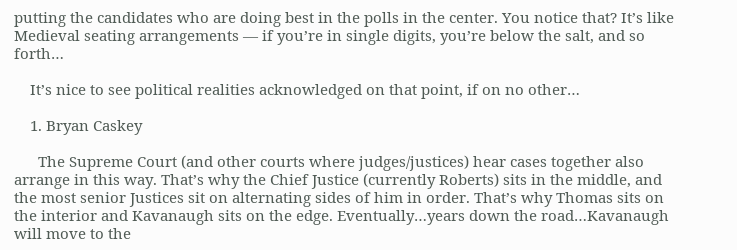putting the candidates who are doing best in the polls in the center. You notice that? It’s like Medieval seating arrangements — if you’re in single digits, you’re below the salt, and so forth…

    It’s nice to see political realities acknowledged on that point, if on no other…

    1. Bryan Caskey

      The Supreme Court (and other courts where judges/justices) hear cases together also arrange in this way. That’s why the Chief Justice (currently Roberts) sits in the middle, and the most senior Justices sit on alternating sides of him in order. That’s why Thomas sits on the interior and Kavanaugh sits on the edge. Eventually…years down the road…Kavanaugh will move to the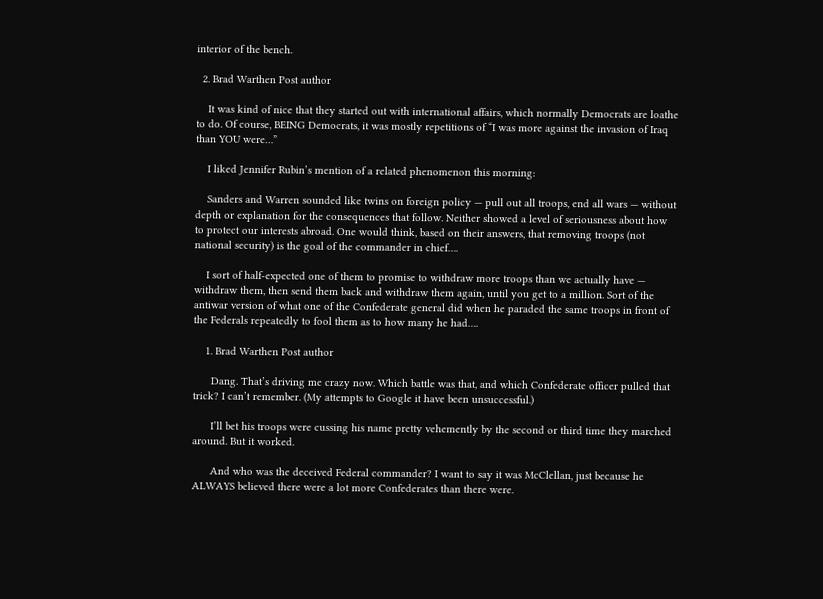interior of the bench.

  2. Brad Warthen Post author

    It was kind of nice that they started out with international affairs, which normally Democrats are loathe to do. Of course, BEING Democrats, it was mostly repetitions of “I was more against the invasion of Iraq than YOU were…”

    I liked Jennifer Rubin’s mention of a related phenomenon this morning:

    Sanders and Warren sounded like twins on foreign policy — pull out all troops, end all wars — without depth or explanation for the consequences that follow. Neither showed a level of seriousness about how to protect our interests abroad. One would think, based on their answers, that removing troops (not national security) is the goal of the commander in chief….

    I sort of half-expected one of them to promise to withdraw more troops than we actually have — withdraw them, then send them back and withdraw them again, until you get to a million. Sort of the antiwar version of what one of the Confederate general did when he paraded the same troops in front of the Federals repeatedly to fool them as to how many he had….

    1. Brad Warthen Post author

      Dang. That’s driving me crazy now. Which battle was that, and which Confederate officer pulled that trick? I can’t remember. (My attempts to Google it have been unsuccessful.)

      I’ll bet his troops were cussing his name pretty vehemently by the second or third time they marched around. But it worked.

      And who was the deceived Federal commander? I want to say it was McClellan, just because he ALWAYS believed there were a lot more Confederates than there were.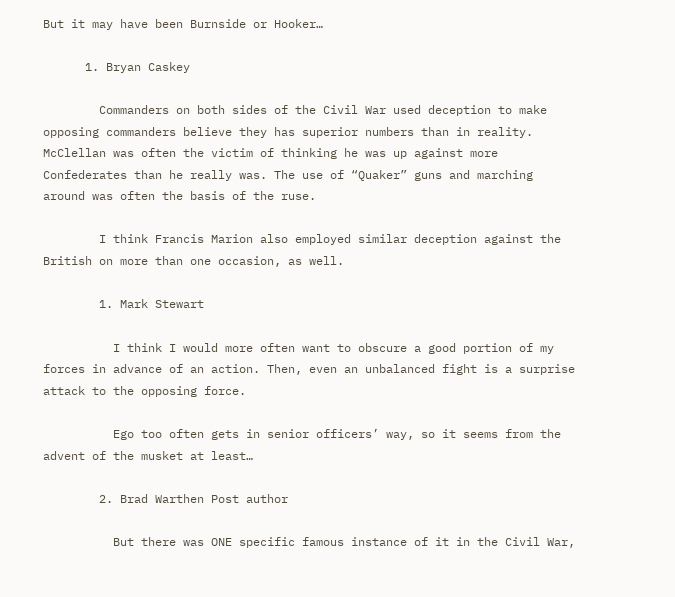But it may have been Burnside or Hooker…

      1. Bryan Caskey

        Commanders on both sides of the Civil War used deception to make opposing commanders believe they has superior numbers than in reality. McClellan was often the victim of thinking he was up against more Confederates than he really was. The use of “Quaker” guns and marching around was often the basis of the ruse.

        I think Francis Marion also employed similar deception against the British on more than one occasion, as well.

        1. Mark Stewart

          I think I would more often want to obscure a good portion of my forces in advance of an action. Then, even an unbalanced fight is a surprise attack to the opposing force.

          Ego too often gets in senior officers’ way, so it seems from the advent of the musket at least…

        2. Brad Warthen Post author

          But there was ONE specific famous instance of it in the Civil War,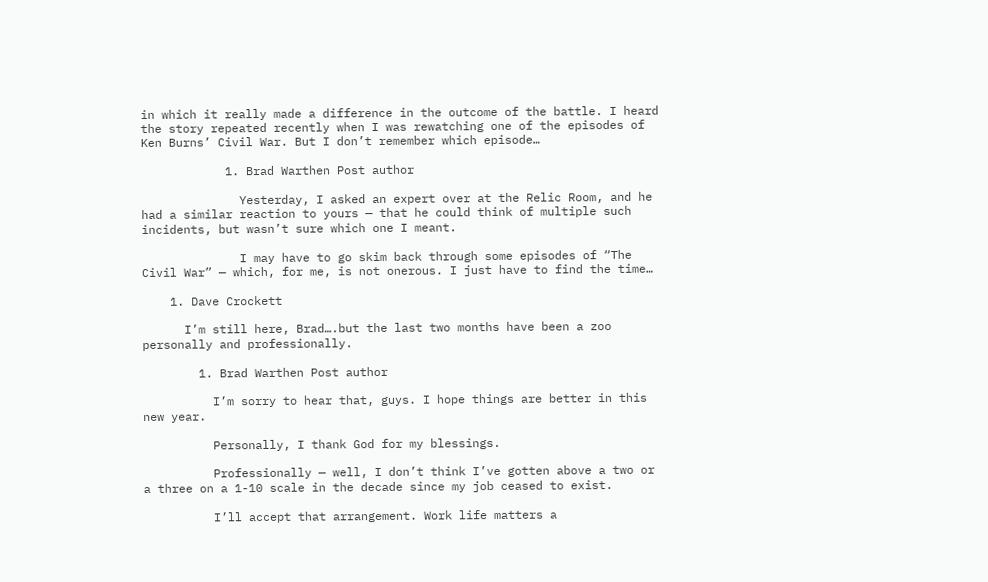in which it really made a difference in the outcome of the battle. I heard the story repeated recently when I was rewatching one of the episodes of Ken Burns’ Civil War. But I don’t remember which episode…

            1. Brad Warthen Post author

              Yesterday, I asked an expert over at the Relic Room, and he had a similar reaction to yours — that he could think of multiple such incidents, but wasn’t sure which one I meant.

              I may have to go skim back through some episodes of “The Civil War” — which, for me, is not onerous. I just have to find the time…

    1. Dave Crockett

      I’m still here, Brad….but the last two months have been a zoo personally and professionally.

        1. Brad Warthen Post author

          I’m sorry to hear that, guys. I hope things are better in this new year.

          Personally, I thank God for my blessings.

          Professionally — well, I don’t think I’ve gotten above a two or a three on a 1-10 scale in the decade since my job ceased to exist.

          I’ll accept that arrangement. Work life matters a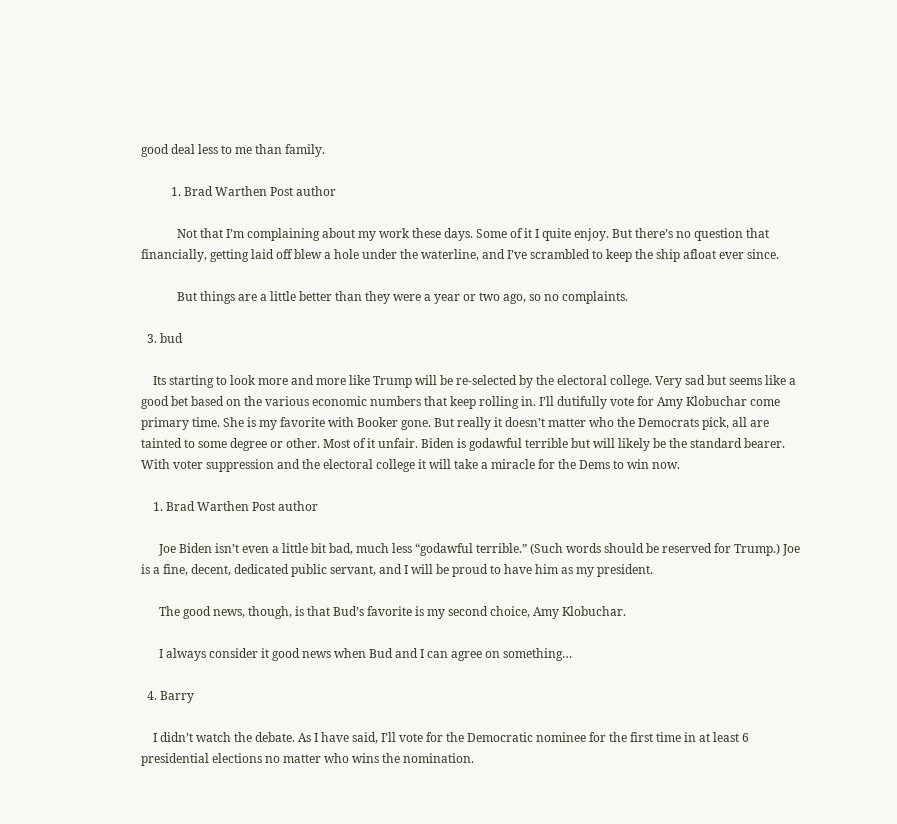good deal less to me than family.

          1. Brad Warthen Post author

            Not that I’m complaining about my work these days. Some of it I quite enjoy. But there’s no question that financially, getting laid off blew a hole under the waterline, and I’ve scrambled to keep the ship afloat ever since.

            But things are a little better than they were a year or two ago, so no complaints.

  3. bud

    Its starting to look more and more like Trump will be re-selected by the electoral college. Very sad but seems like a good bet based on the various economic numbers that keep rolling in. I’ll dutifully vote for Amy Klobuchar come primary time. She is my favorite with Booker gone. But really it doesn’t matter who the Democrats pick, all are tainted to some degree or other. Most of it unfair. Biden is godawful terrible but will likely be the standard bearer. With voter suppression and the electoral college it will take a miracle for the Dems to win now.

    1. Brad Warthen Post author

      Joe Biden isn’t even a little bit bad, much less “godawful terrible.” (Such words should be reserved for Trump.) Joe is a fine, decent, dedicated public servant, and I will be proud to have him as my president.

      The good news, though, is that Bud’s favorite is my second choice, Amy Klobuchar.

      I always consider it good news when Bud and I can agree on something…

  4. Barry

    I didn’t watch the debate. As I have said, I’ll vote for the Democratic nominee for the first time in at least 6 presidential elections no matter who wins the nomination.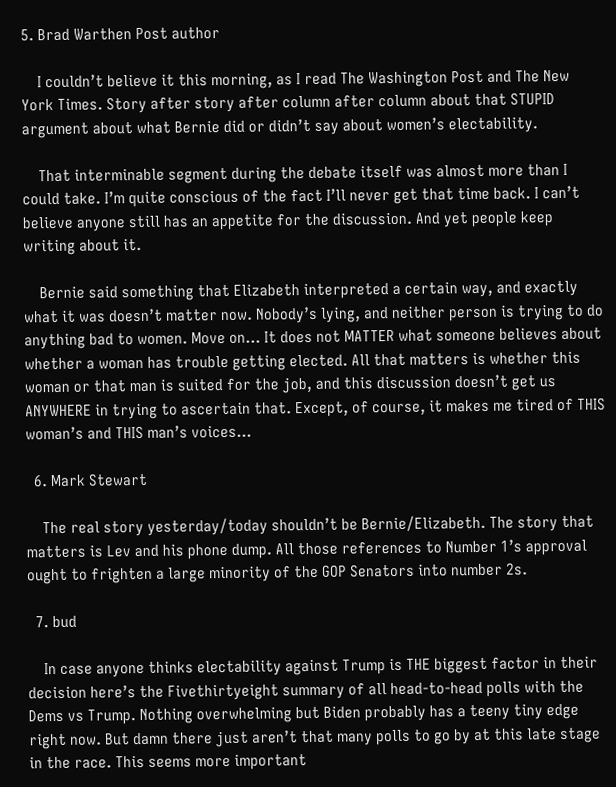5. Brad Warthen Post author

    I couldn’t believe it this morning, as I read The Washington Post and The New York Times. Story after story after column after column about that STUPID argument about what Bernie did or didn’t say about women’s electability.

    That interminable segment during the debate itself was almost more than I could take. I’m quite conscious of the fact I’ll never get that time back. I can’t believe anyone still has an appetite for the discussion. And yet people keep writing about it.

    Bernie said something that Elizabeth interpreted a certain way, and exactly what it was doesn’t matter now. Nobody’s lying, and neither person is trying to do anything bad to women. Move on… It does not MATTER what someone believes about whether a woman has trouble getting elected. All that matters is whether this woman or that man is suited for the job, and this discussion doesn’t get us ANYWHERE in trying to ascertain that. Except, of course, it makes me tired of THIS woman’s and THIS man’s voices…

  6. Mark Stewart

    The real story yesterday/today shouldn’t be Bernie/Elizabeth. The story that matters is Lev and his phone dump. All those references to Number 1’s approval ought to frighten a large minority of the GOP Senators into number 2s.

  7. bud

    In case anyone thinks electability against Trump is THE biggest factor in their decision here’s the Fivethirtyeight summary of all head-to-head polls with the Dems vs Trump. Nothing overwhelming but Biden probably has a teeny tiny edge right now. But damn there just aren’t that many polls to go by at this late stage in the race. This seems more important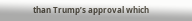than Trump’s approval which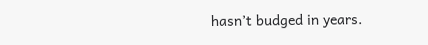hasn’t budged in years.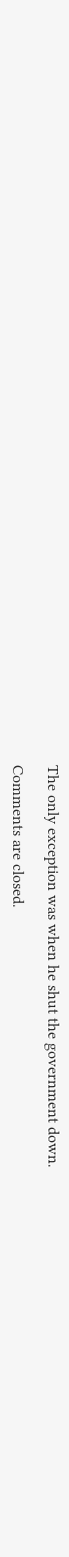The only exception was when he shut the government down.

Comments are closed.